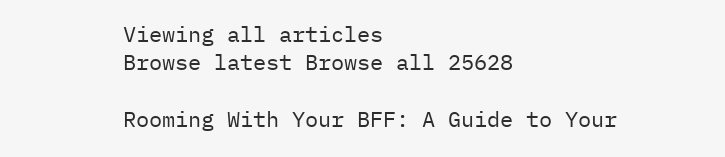Viewing all articles
Browse latest Browse all 25628

Rooming With Your BFF: A Guide to Your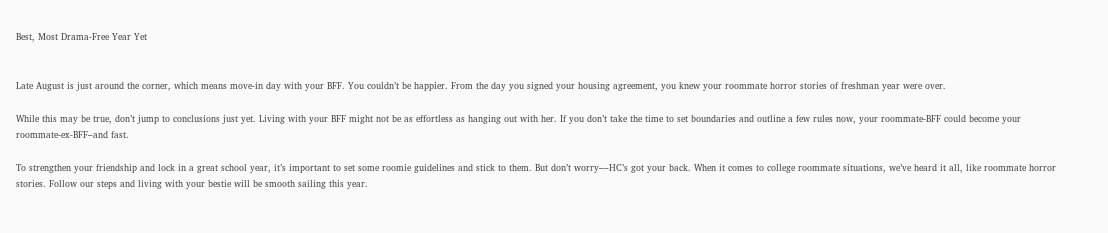Best, Most Drama-Free Year Yet


Late August is just around the corner, which means move-in day with your BFF. You couldn’t be happier. From the day you signed your housing agreement, you knew your roommate horror stories of freshman year were over.

While this may be true, don’t jump to conclusions just yet. Living with your BFF might not be as effortless as hanging out with her. If you don’t take the time to set boundaries and outline a few rules now, your roommate-BFF could become your roommate-ex-BFF–and fast.

To strengthen your friendship and lock in a great school year, it’s important to set some roomie guidelines and stick to them. But don’t worry––HC’s got your back. When it comes to college roommate situations, we’ve heard it all, like roommate horror stories. Follow our steps and living with your bestie will be smooth sailing this year.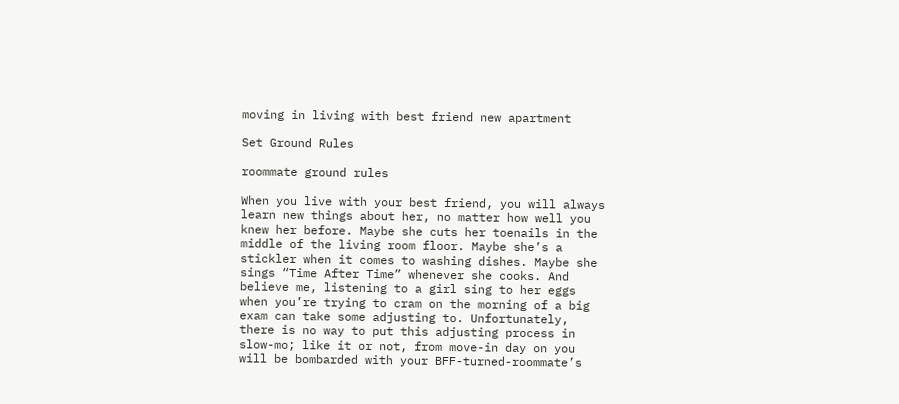moving in living with best friend new apartment

Set Ground Rules

roommate ground rules

When you live with your best friend, you will always learn new things about her, no matter how well you knew her before. Maybe she cuts her toenails in the middle of the living room floor. Maybe she’s a stickler when it comes to washing dishes. Maybe she sings “Time After Time” whenever she cooks. And believe me, listening to a girl sing to her eggs when you’re trying to cram on the morning of a big exam can take some adjusting to. Unfortunately, there is no way to put this adjusting process in slow-mo; like it or not, from move-in day on you will be bombarded with your BFF-turned-roommate’s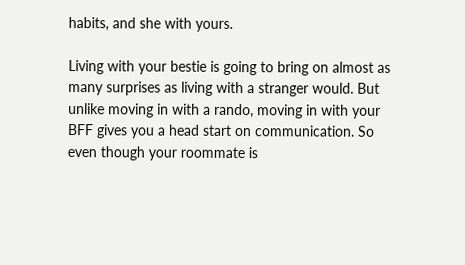habits, and she with yours.

Living with your bestie is going to bring on almost as many surprises as living with a stranger would. But unlike moving in with a rando, moving in with your BFF gives you a head start on communication. So even though your roommate is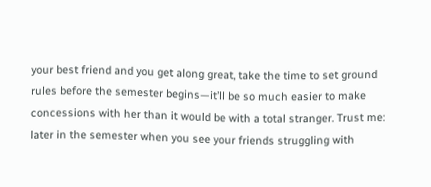your best friend and you get along great, take the time to set ground rules before the semester begins—it’ll be so much easier to make concessions with her than it would be with a total stranger. Trust me: later in the semester when you see your friends struggling with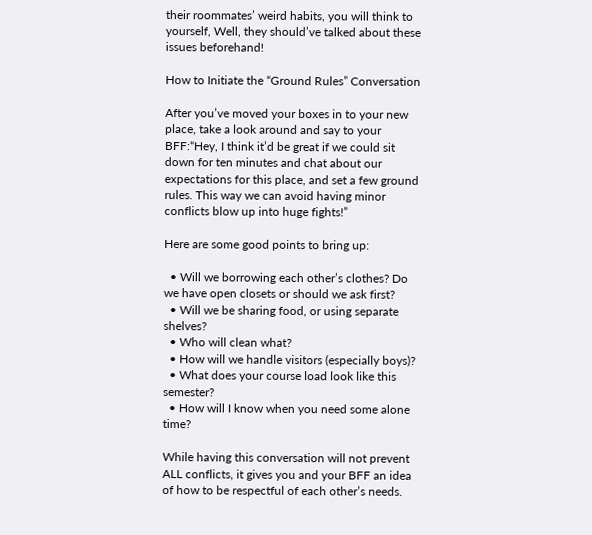their roommates’ weird habits, you will think to yourself, Well, they should’ve talked about these issues beforehand!

How to Initiate the “Ground Rules” Conversation

After you’ve moved your boxes in to your new place, take a look around and say to your BFF:“Hey, I think it’d be great if we could sit down for ten minutes and chat about our expectations for this place, and set a few ground rules. This way we can avoid having minor conflicts blow up into huge fights!”

Here are some good points to bring up:

  • Will we borrowing each other’s clothes? Do we have open closets or should we ask first?
  • Will we be sharing food, or using separate shelves?
  • Who will clean what?
  • How will we handle visitors (especially boys)?
  • What does your course load look like this semester?
  • How will I know when you need some alone time?

While having this conversation will not prevent ALL conflicts, it gives you and your BFF an idea of how to be respectful of each other’s needs.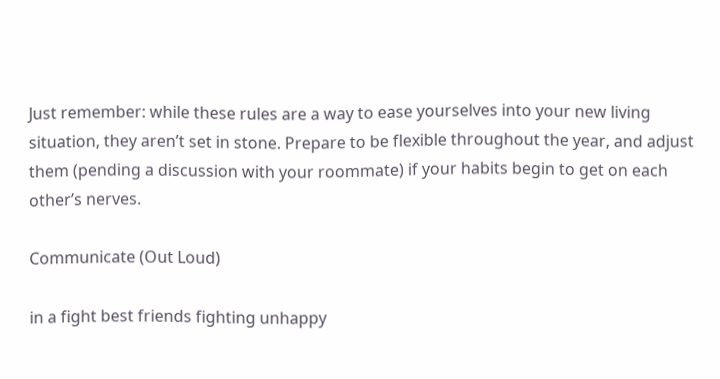Just remember: while these rules are a way to ease yourselves into your new living situation, they aren’t set in stone. Prepare to be flexible throughout the year, and adjust them (pending a discussion with your roommate) if your habits begin to get on each other’s nerves.

Communicate (Out Loud)

in a fight best friends fighting unhappy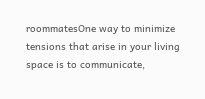roommatesOne way to minimize tensions that arise in your living space is to communicate,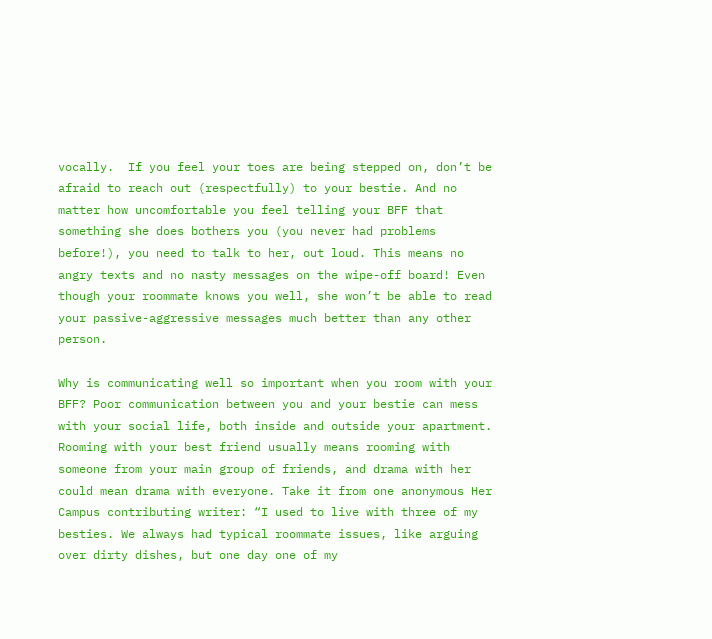vocally.  If you feel your toes are being stepped on, don’t be afraid to reach out (respectfully) to your bestie. And no matter how uncomfortable you feel telling your BFF that something she does bothers you (you never had problems before!), you need to talk to her, out loud. This means no angry texts and no nasty messages on the wipe-off board! Even though your roommate knows you well, she won’t be able to read your passive-aggressive messages much better than any other person.

Why is communicating well so important when you room with your BFF? Poor communication between you and your bestie can mess with your social life, both inside and outside your apartment. Rooming with your best friend usually means rooming with someone from your main group of friends, and drama with her could mean drama with everyone. Take it from one anonymous Her Campus contributing writer: “I used to live with three of my besties. We always had typical roommate issues, like arguing over dirty dishes, but one day one of my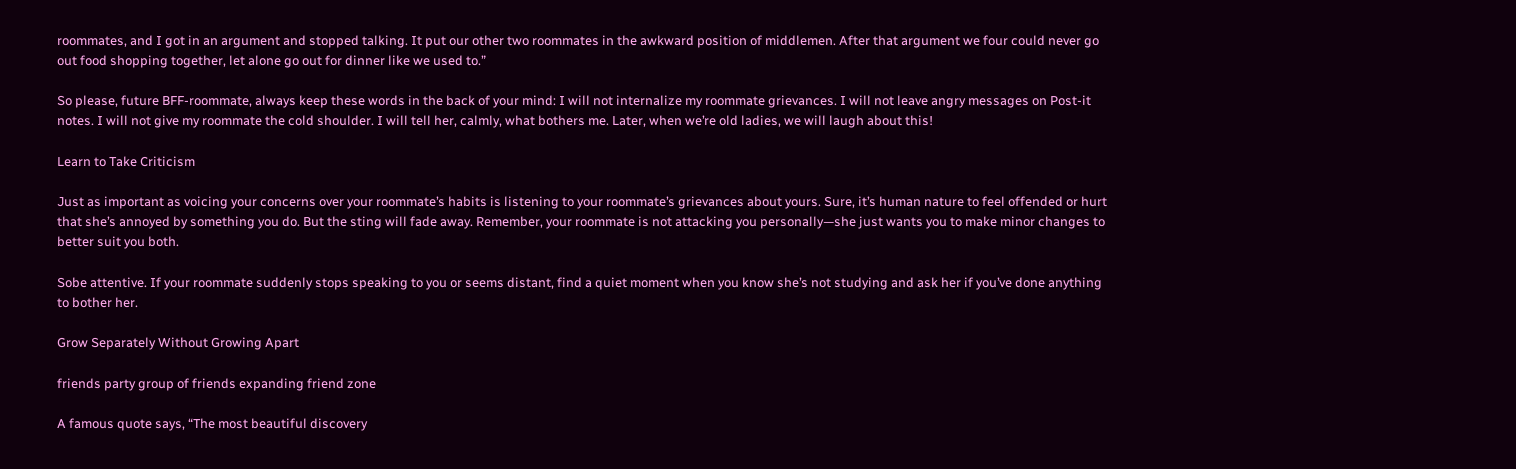roommates, and I got in an argument and stopped talking. It put our other two roommates in the awkward position of middlemen. After that argument we four could never go out food shopping together, let alone go out for dinner like we used to.”

So please, future BFF-roommate, always keep these words in the back of your mind: I will not internalize my roommate grievances. I will not leave angry messages on Post-it notes. I will not give my roommate the cold shoulder. I will tell her, calmly, what bothers me. Later, when we’re old ladies, we will laugh about this!

Learn to Take Criticism

Just as important as voicing your concerns over your roommate’s habits is listening to your roommate’s grievances about yours. Sure, it’s human nature to feel offended or hurt that she’s annoyed by something you do. But the sting will fade away. Remember, your roommate is not attacking you personally—she just wants you to make minor changes to better suit you both.

Sobe attentive. If your roommate suddenly stops speaking to you or seems distant, find a quiet moment when you know she’s not studying and ask her if you’ve done anything to bother her.

Grow Separately Without Growing Apart

friends party group of friends expanding friend zone

A famous quote says, “The most beautiful discovery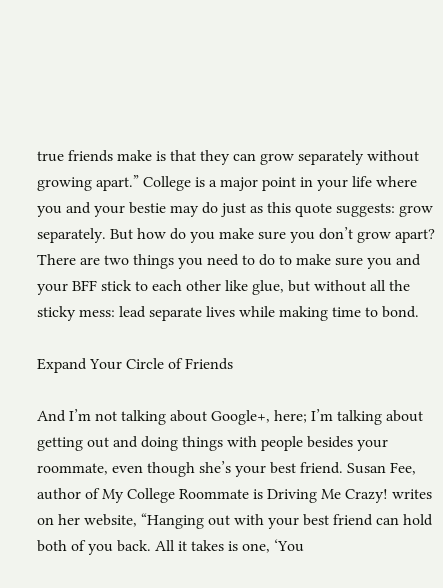true friends make is that they can grow separately without growing apart.” College is a major point in your life where you and your bestie may do just as this quote suggests: grow separately. But how do you make sure you don’t grow apart? There are two things you need to do to make sure you and your BFF stick to each other like glue, but without all the sticky mess: lead separate lives while making time to bond.

Expand Your Circle of Friends

And I’m not talking about Google+, here; I’m talking about getting out and doing things with people besides your roommate, even though she’s your best friend. Susan Fee, author of My College Roommate is Driving Me Crazy! writes on her website, “Hanging out with your best friend can hold both of you back. All it takes is one, ‘You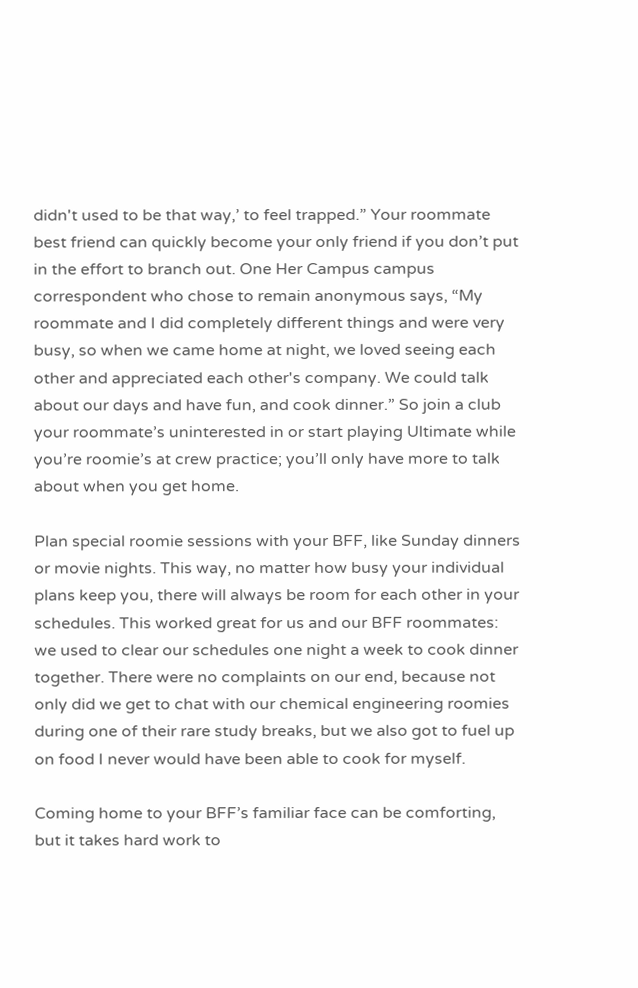didn't used to be that way,’ to feel trapped.” Your roommate best friend can quickly become your only friend if you don’t put in the effort to branch out. One Her Campus campus correspondent who chose to remain anonymous says, “My roommate and I did completely different things and were very busy, so when we came home at night, we loved seeing each other and appreciated each other's company. We could talk about our days and have fun, and cook dinner.” So join a club your roommate’s uninterested in or start playing Ultimate while you’re roomie’s at crew practice; you’ll only have more to talk about when you get home.

Plan special roomie sessions with your BFF, like Sunday dinners or movie nights. This way, no matter how busy your individual plans keep you, there will always be room for each other in your schedules. This worked great for us and our BFF roommates: we used to clear our schedules one night a week to cook dinner together. There were no complaints on our end, because not only did we get to chat with our chemical engineering roomies during one of their rare study breaks, but we also got to fuel up on food I never would have been able to cook for myself.

Coming home to your BFF’s familiar face can be comforting, but it takes hard work to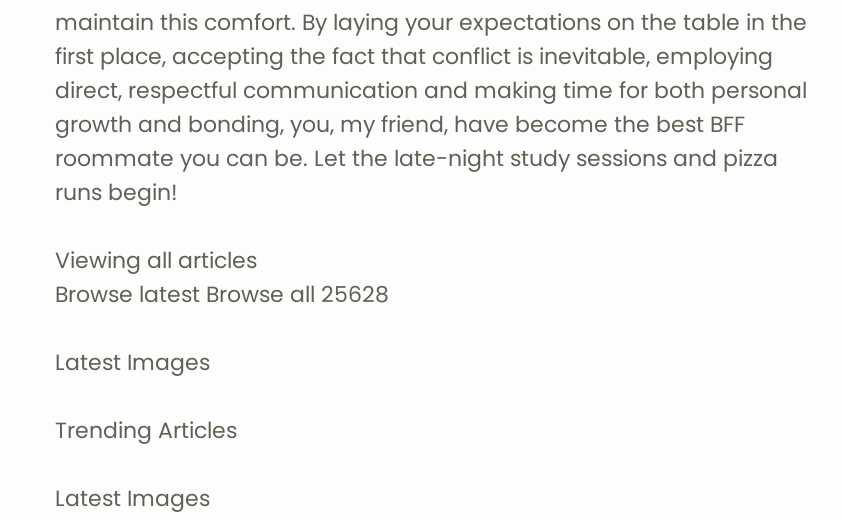maintain this comfort. By laying your expectations on the table in the first place, accepting the fact that conflict is inevitable, employing direct, respectful communication and making time for both personal growth and bonding, you, my friend, have become the best BFF roommate you can be. Let the late-night study sessions and pizza runs begin!

Viewing all articles
Browse latest Browse all 25628

Latest Images

Trending Articles

Latest Images